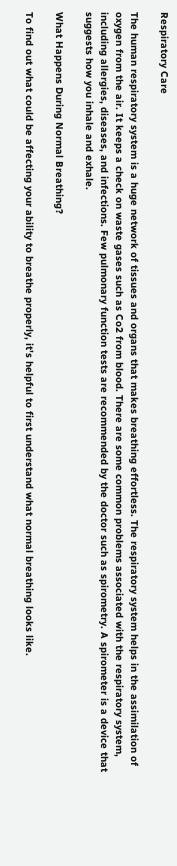Respiratory Care

The human respiratory system is a huge network of tissues and organs that makes breathing effortless. The respiratory system helps in the assimilation of oxygen from the air. It keeps a check on waste gases such as Co2 from blood. There are some common problems associated with the respiratory system, including allergies, diseases, and infections. Few pulmonary function tests are recommended by the doctor such as spirometry. A spirometer is a device that suggests how you inhale and exhale.

What Happens During Normal Breathing?

To find out what could be affecting your ability to breathe properly, it’s helpful to first understand what normal breathing looks like.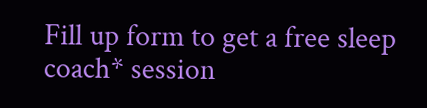Fill up form to get a free sleep coach* session